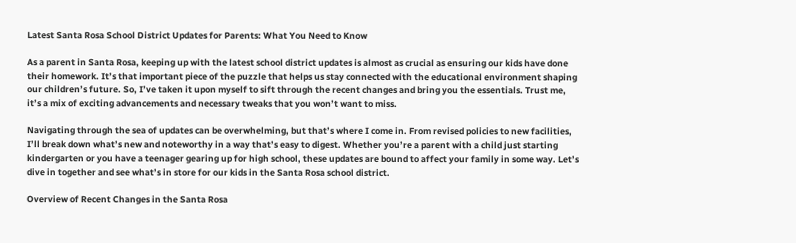Latest Santa Rosa School District Updates for Parents: What You Need to Know

As a parent in Santa Rosa, keeping up with the latest school district updates is almost as crucial as ensuring our kids have done their homework. It’s that important piece of the puzzle that helps us stay connected with the educational environment shaping our children’s future. So, I’ve taken it upon myself to sift through the recent changes and bring you the essentials. Trust me, it’s a mix of exciting advancements and necessary tweaks that you won’t want to miss.

Navigating through the sea of updates can be overwhelming, but that’s where I come in. From revised policies to new facilities, I’ll break down what’s new and noteworthy in a way that’s easy to digest. Whether you’re a parent with a child just starting kindergarten or you have a teenager gearing up for high school, these updates are bound to affect your family in some way. Let’s dive in together and see what’s in store for our kids in the Santa Rosa school district.

Overview of Recent Changes in the Santa Rosa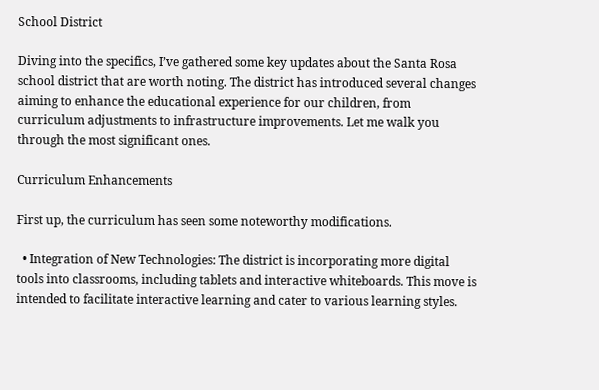School District

Diving into the specifics, I’ve gathered some key updates about the Santa Rosa school district that are worth noting. The district has introduced several changes aiming to enhance the educational experience for our children, from curriculum adjustments to infrastructure improvements. Let me walk you through the most significant ones.

Curriculum Enhancements

First up, the curriculum has seen some noteworthy modifications.

  • Integration of New Technologies: The district is incorporating more digital tools into classrooms, including tablets and interactive whiteboards. This move is intended to facilitate interactive learning and cater to various learning styles.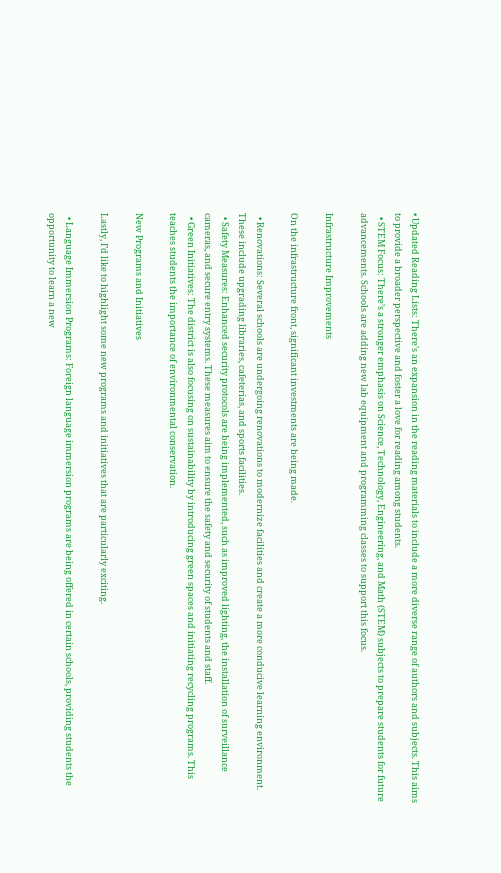• Updated Reading Lists: There’s an expansion in the reading materials to include a more diverse range of authors and subjects. This aims to provide a broader perspective and foster a love for reading among students.
  • STEM Focus: There’s a stronger emphasis on Science, Technology, Engineering, and Math (STEM) subjects to prepare students for future advancements. Schools are adding new lab equipment and programming classes to support this focus.

Infrastructure Improvements

On the infrastructure front, significant investments are being made.

  • Renovations: Several schools are undergoing renovations to modernize facilities and create a more conducive learning environment. These include upgrading libraries, cafeterias, and sports facilities.
  • Safety Measures: Enhanced security protocols are being implemented, such as improved lighting, the installation of surveillance cameras, and secure entry systems. These measures aim to ensure the safety and security of students and staff.
  • Green Initiatives: The district is also focusing on sustainability by introducing green spaces and initiating recycling programs. This teaches students the importance of environmental conservation.

New Programs and Initiatives

Lastly, I’d like to highlight some new programs and initiatives that are particularly exciting.

  • Language Immersion Programs: Foreign language immersion programs are being offered in certain schools, providing students the opportunity to learn a new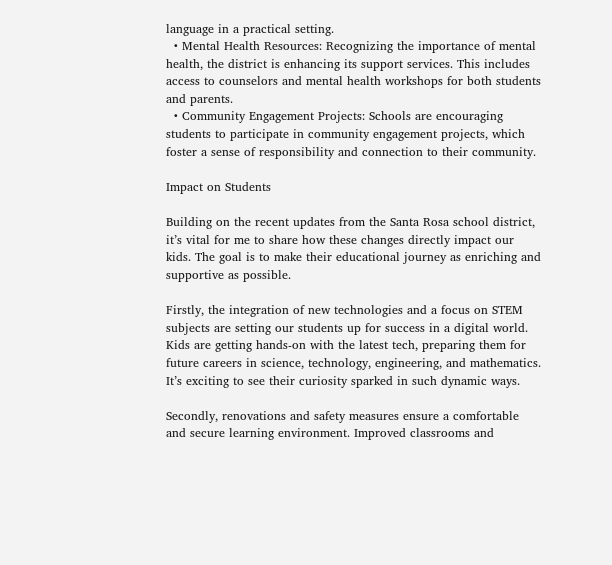language in a practical setting.
  • Mental Health Resources: Recognizing the importance of mental health, the district is enhancing its support services. This includes access to counselors and mental health workshops for both students and parents.
  • Community Engagement Projects: Schools are encouraging students to participate in community engagement projects, which foster a sense of responsibility and connection to their community.

Impact on Students

Building on the recent updates from the Santa Rosa school district, it’s vital for me to share how these changes directly impact our kids. The goal is to make their educational journey as enriching and supportive as possible.

Firstly, the integration of new technologies and a focus on STEM subjects are setting our students up for success in a digital world. Kids are getting hands-on with the latest tech, preparing them for future careers in science, technology, engineering, and mathematics. It’s exciting to see their curiosity sparked in such dynamic ways.

Secondly, renovations and safety measures ensure a comfortable and secure learning environment. Improved classrooms and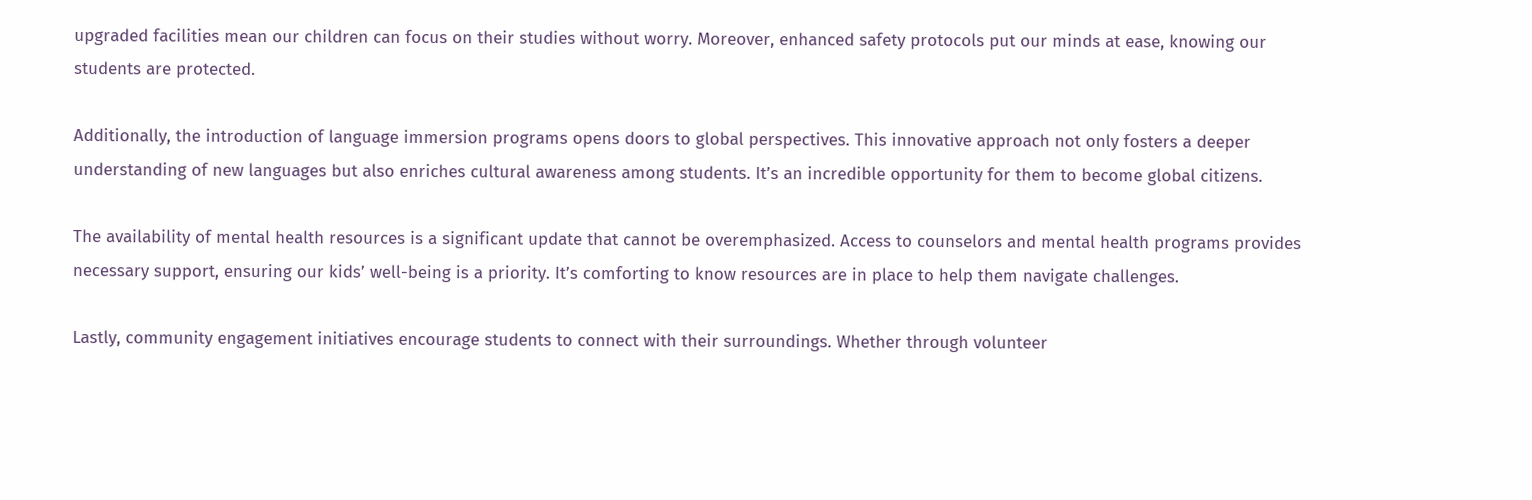upgraded facilities mean our children can focus on their studies without worry. Moreover, enhanced safety protocols put our minds at ease, knowing our students are protected.

Additionally, the introduction of language immersion programs opens doors to global perspectives. This innovative approach not only fosters a deeper understanding of new languages but also enriches cultural awareness among students. It’s an incredible opportunity for them to become global citizens.

The availability of mental health resources is a significant update that cannot be overemphasized. Access to counselors and mental health programs provides necessary support, ensuring our kids’ well-being is a priority. It’s comforting to know resources are in place to help them navigate challenges.

Lastly, community engagement initiatives encourage students to connect with their surroundings. Whether through volunteer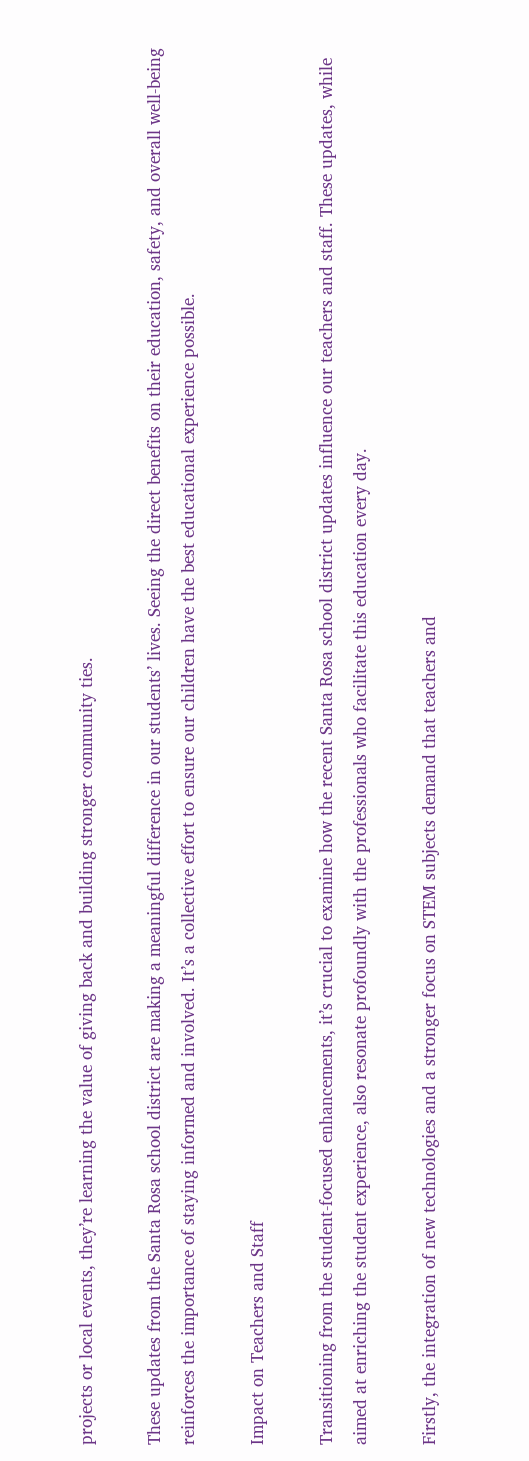projects or local events, they’re learning the value of giving back and building stronger community ties.

These updates from the Santa Rosa school district are making a meaningful difference in our students’ lives. Seeing the direct benefits on their education, safety, and overall well-being reinforces the importance of staying informed and involved. It’s a collective effort to ensure our children have the best educational experience possible.

Impact on Teachers and Staff

Transitioning from the student-focused enhancements, it’s crucial to examine how the recent Santa Rosa school district updates influence our teachers and staff. These updates, while aimed at enriching the student experience, also resonate profoundly with the professionals who facilitate this education every day.

Firstly, the integration of new technologies and a stronger focus on STEM subjects demand that teachers and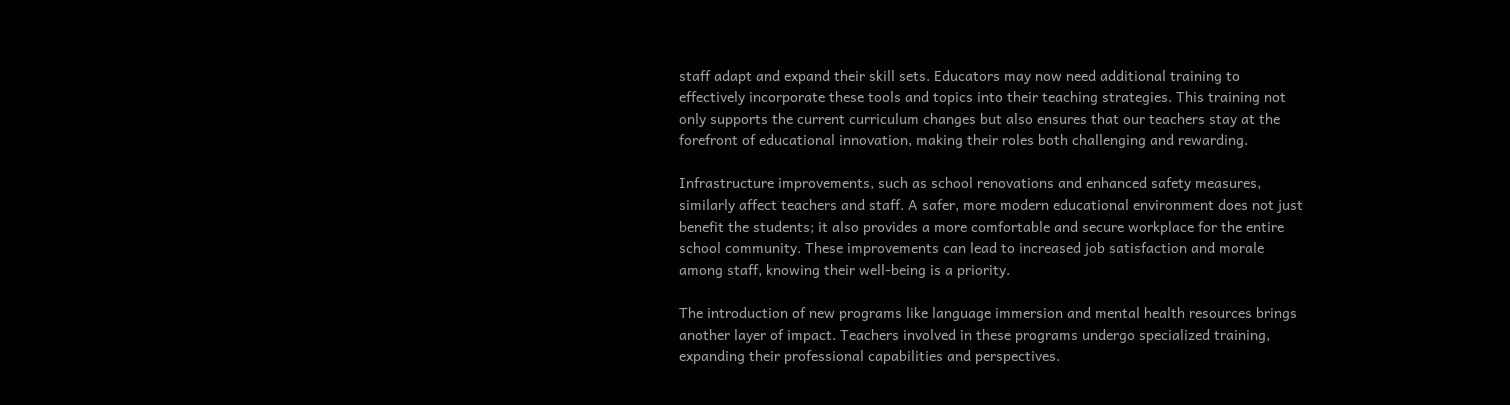staff adapt and expand their skill sets. Educators may now need additional training to effectively incorporate these tools and topics into their teaching strategies. This training not only supports the current curriculum changes but also ensures that our teachers stay at the forefront of educational innovation, making their roles both challenging and rewarding.

Infrastructure improvements, such as school renovations and enhanced safety measures, similarly affect teachers and staff. A safer, more modern educational environment does not just benefit the students; it also provides a more comfortable and secure workplace for the entire school community. These improvements can lead to increased job satisfaction and morale among staff, knowing their well-being is a priority.

The introduction of new programs like language immersion and mental health resources brings another layer of impact. Teachers involved in these programs undergo specialized training, expanding their professional capabilities and perspectives.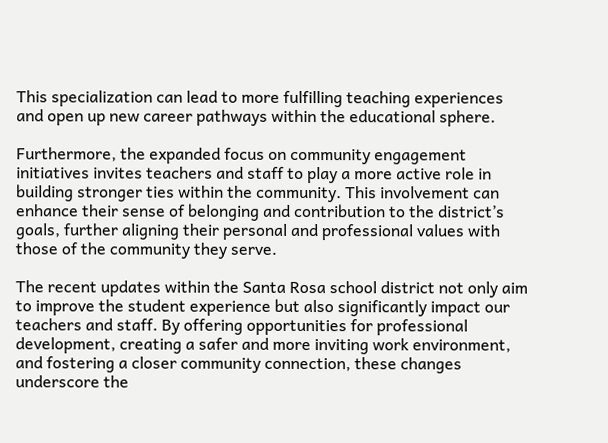This specialization can lead to more fulfilling teaching experiences and open up new career pathways within the educational sphere.

Furthermore, the expanded focus on community engagement initiatives invites teachers and staff to play a more active role in building stronger ties within the community. This involvement can enhance their sense of belonging and contribution to the district’s goals, further aligning their personal and professional values with those of the community they serve.

The recent updates within the Santa Rosa school district not only aim to improve the student experience but also significantly impact our teachers and staff. By offering opportunities for professional development, creating a safer and more inviting work environment, and fostering a closer community connection, these changes underscore the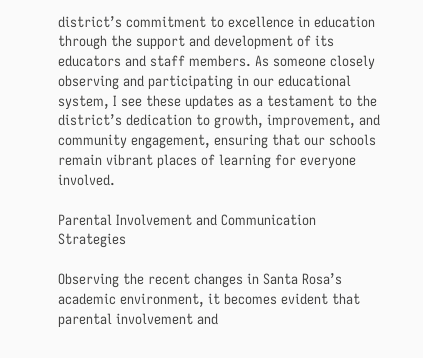district’s commitment to excellence in education through the support and development of its educators and staff members. As someone closely observing and participating in our educational system, I see these updates as a testament to the district’s dedication to growth, improvement, and community engagement, ensuring that our schools remain vibrant places of learning for everyone involved.

Parental Involvement and Communication Strategies

Observing the recent changes in Santa Rosa’s academic environment, it becomes evident that parental involvement and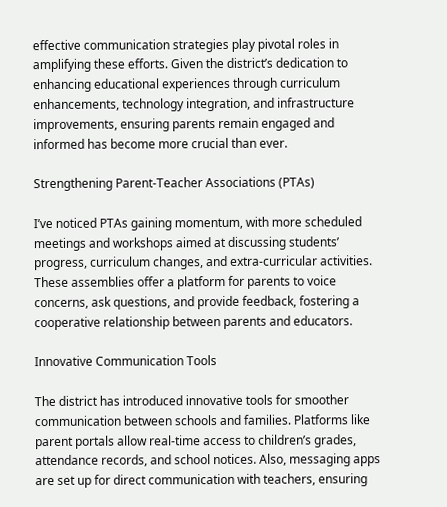effective communication strategies play pivotal roles in amplifying these efforts. Given the district’s dedication to enhancing educational experiences through curriculum enhancements, technology integration, and infrastructure improvements, ensuring parents remain engaged and informed has become more crucial than ever.

Strengthening Parent-Teacher Associations (PTAs)

I’ve noticed PTAs gaining momentum, with more scheduled meetings and workshops aimed at discussing students’ progress, curriculum changes, and extra-curricular activities. These assemblies offer a platform for parents to voice concerns, ask questions, and provide feedback, fostering a cooperative relationship between parents and educators.

Innovative Communication Tools

The district has introduced innovative tools for smoother communication between schools and families. Platforms like parent portals allow real-time access to children’s grades, attendance records, and school notices. Also, messaging apps are set up for direct communication with teachers, ensuring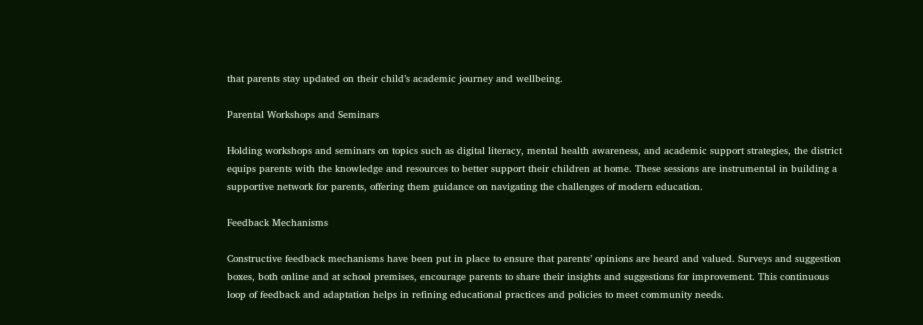that parents stay updated on their child’s academic journey and wellbeing.

Parental Workshops and Seminars

Holding workshops and seminars on topics such as digital literacy, mental health awareness, and academic support strategies, the district equips parents with the knowledge and resources to better support their children at home. These sessions are instrumental in building a supportive network for parents, offering them guidance on navigating the challenges of modern education.

Feedback Mechanisms

Constructive feedback mechanisms have been put in place to ensure that parents’ opinions are heard and valued. Surveys and suggestion boxes, both online and at school premises, encourage parents to share their insights and suggestions for improvement. This continuous loop of feedback and adaptation helps in refining educational practices and policies to meet community needs.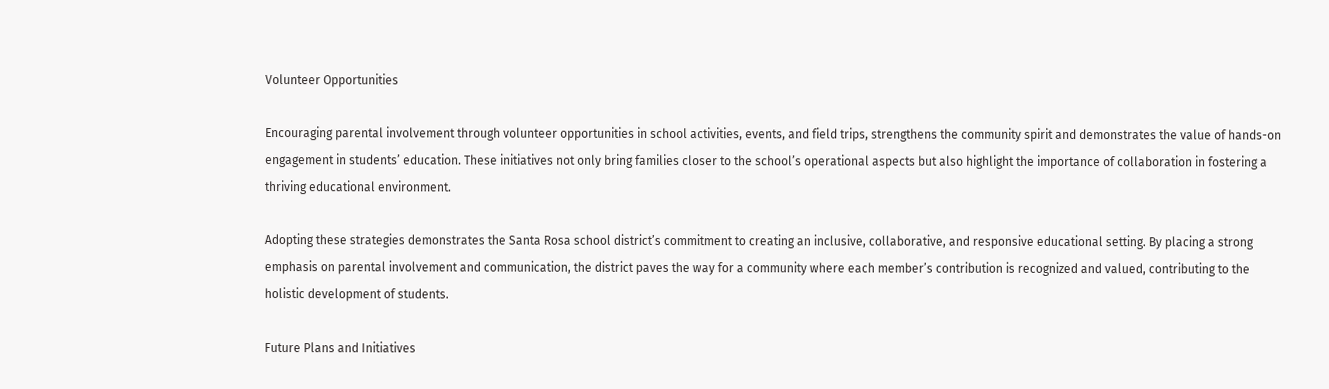Volunteer Opportunities

Encouraging parental involvement through volunteer opportunities in school activities, events, and field trips, strengthens the community spirit and demonstrates the value of hands-on engagement in students’ education. These initiatives not only bring families closer to the school’s operational aspects but also highlight the importance of collaboration in fostering a thriving educational environment.

Adopting these strategies demonstrates the Santa Rosa school district’s commitment to creating an inclusive, collaborative, and responsive educational setting. By placing a strong emphasis on parental involvement and communication, the district paves the way for a community where each member’s contribution is recognized and valued, contributing to the holistic development of students.

Future Plans and Initiatives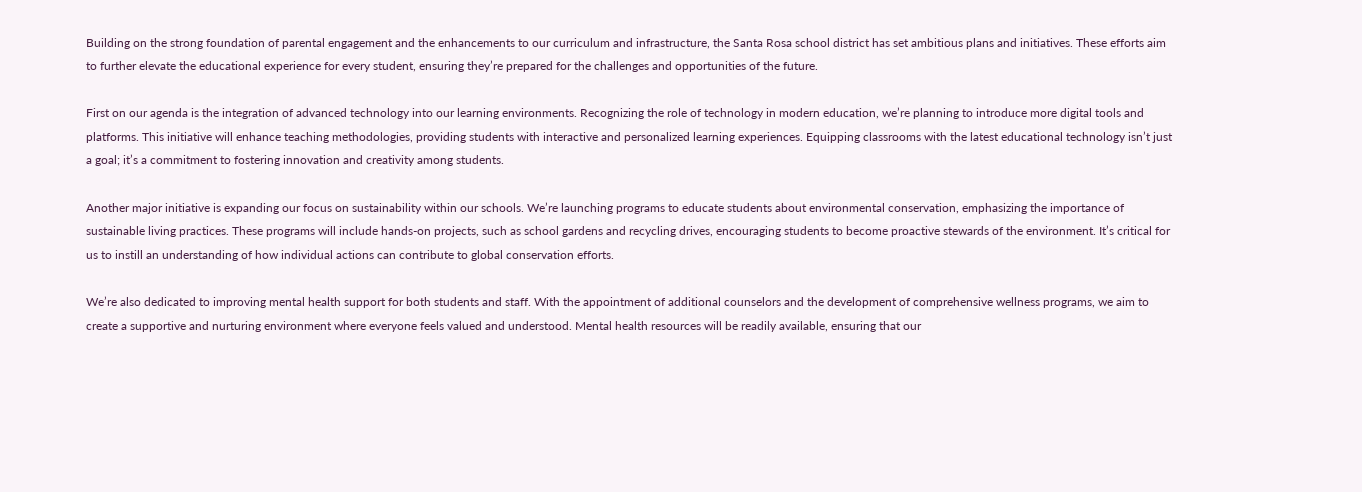Building on the strong foundation of parental engagement and the enhancements to our curriculum and infrastructure, the Santa Rosa school district has set ambitious plans and initiatives. These efforts aim to further elevate the educational experience for every student, ensuring they’re prepared for the challenges and opportunities of the future.

First on our agenda is the integration of advanced technology into our learning environments. Recognizing the role of technology in modern education, we’re planning to introduce more digital tools and platforms. This initiative will enhance teaching methodologies, providing students with interactive and personalized learning experiences. Equipping classrooms with the latest educational technology isn’t just a goal; it’s a commitment to fostering innovation and creativity among students.

Another major initiative is expanding our focus on sustainability within our schools. We’re launching programs to educate students about environmental conservation, emphasizing the importance of sustainable living practices. These programs will include hands-on projects, such as school gardens and recycling drives, encouraging students to become proactive stewards of the environment. It’s critical for us to instill an understanding of how individual actions can contribute to global conservation efforts.

We’re also dedicated to improving mental health support for both students and staff. With the appointment of additional counselors and the development of comprehensive wellness programs, we aim to create a supportive and nurturing environment where everyone feels valued and understood. Mental health resources will be readily available, ensuring that our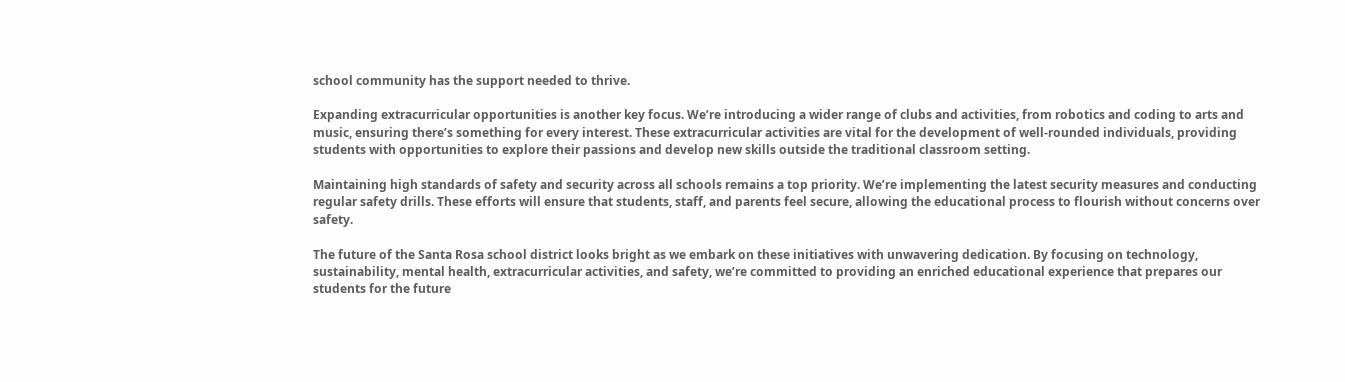school community has the support needed to thrive.

Expanding extracurricular opportunities is another key focus. We’re introducing a wider range of clubs and activities, from robotics and coding to arts and music, ensuring there’s something for every interest. These extracurricular activities are vital for the development of well-rounded individuals, providing students with opportunities to explore their passions and develop new skills outside the traditional classroom setting.

Maintaining high standards of safety and security across all schools remains a top priority. We’re implementing the latest security measures and conducting regular safety drills. These efforts will ensure that students, staff, and parents feel secure, allowing the educational process to flourish without concerns over safety.

The future of the Santa Rosa school district looks bright as we embark on these initiatives with unwavering dedication. By focusing on technology, sustainability, mental health, extracurricular activities, and safety, we’re committed to providing an enriched educational experience that prepares our students for the future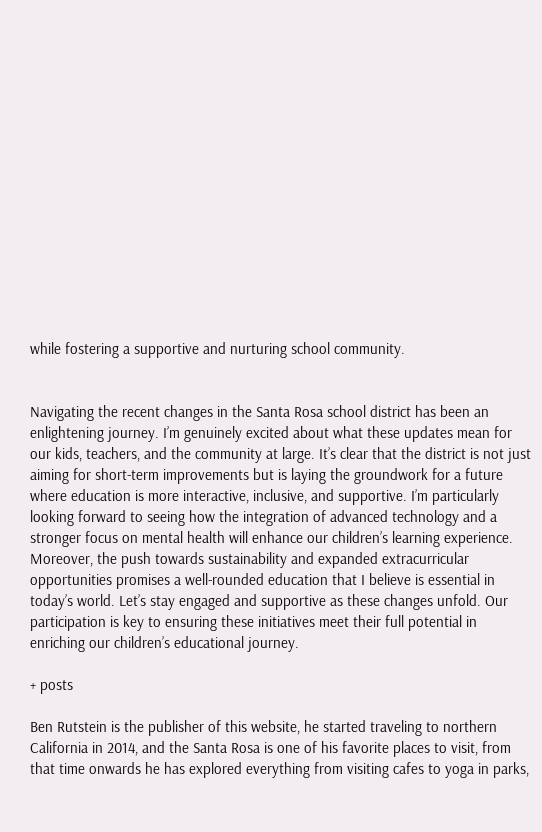while fostering a supportive and nurturing school community.


Navigating the recent changes in the Santa Rosa school district has been an enlightening journey. I’m genuinely excited about what these updates mean for our kids, teachers, and the community at large. It’s clear that the district is not just aiming for short-term improvements but is laying the groundwork for a future where education is more interactive, inclusive, and supportive. I’m particularly looking forward to seeing how the integration of advanced technology and a stronger focus on mental health will enhance our children’s learning experience. Moreover, the push towards sustainability and expanded extracurricular opportunities promises a well-rounded education that I believe is essential in today’s world. Let’s stay engaged and supportive as these changes unfold. Our participation is key to ensuring these initiatives meet their full potential in enriching our children’s educational journey.

+ posts

Ben Rutstein is the publisher of this website, he started traveling to northern California in 2014, and the Santa Rosa is one of his favorite places to visit, from that time onwards he has explored everything from visiting cafes to yoga in parks,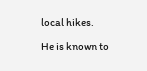local hikes.

He is known to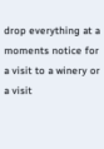drop everything at a moments notice for a visit to a winery or a visit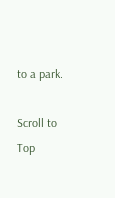to a park.

Scroll to Top